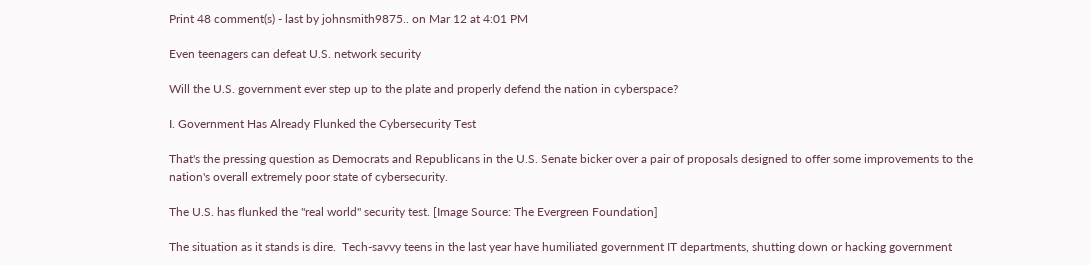Print 48 comment(s) - last by johnsmith9875.. on Mar 12 at 4:01 PM

Even teenagers can defeat U.S. network security

Will the U.S. government ever step up to the plate and properly defend the nation in cyberspace?

I. Government Has Already Flunked the Cybersecurity Test

That's the pressing question as Democrats and Republicans in the U.S. Senate bicker over a pair of proposals designed to offer some improvements to the nation's overall extremely poor state of cybersecurity.

The U.S. has flunked the "real world" security test. [Image Source: The Evergreen Foundation]

The situation as it stands is dire.  Tech-savvy teens in the last year have humiliated government IT departments, shutting down or hacking government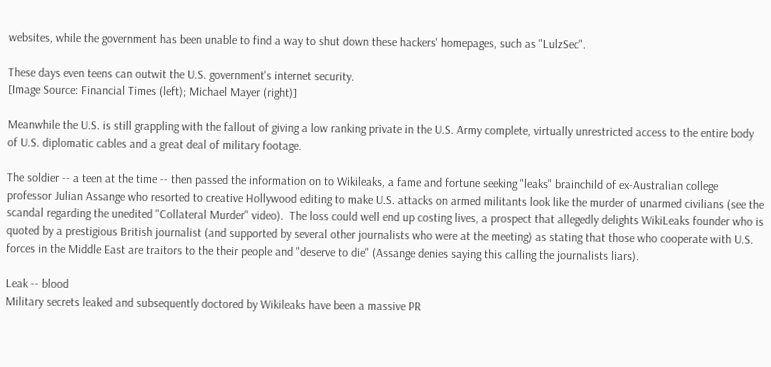websites, while the government has been unable to find a way to shut down these hackers' homepages, such as "LulzSec".

These days even teens can outwit the U.S. government's internet security.
[Image Source: Financial Times (left); Michael Mayer (right)]

Meanwhile the U.S. is still grappling with the fallout of giving a low ranking private in the U.S. Army complete, virtually unrestricted access to the entire body of U.S. diplomatic cables and a great deal of military footage.

The soldier -- a teen at the time -- then passed the information on to Wikileaks, a fame and fortune seeking "leaks" brainchild of ex-Australian college professor Julian Assange who resorted to creative Hollywood editing to make U.S. attacks on armed militants look like the murder of unarmed civilians (see the scandal regarding the unedited "Collateral Murder" video).  The loss could well end up costing lives, a prospect that allegedly delights WikiLeaks founder who is quoted by a prestigious British journalist (and supported by several other journalists who were at the meeting) as stating that those who cooperate with U.S. forces in the Middle East are traitors to the their people and "deserve to die" (Assange denies saying this calling the journalists liars).

Leak -- blood
Military secrets leaked and subsequently doctored by Wikileaks have been a massive PR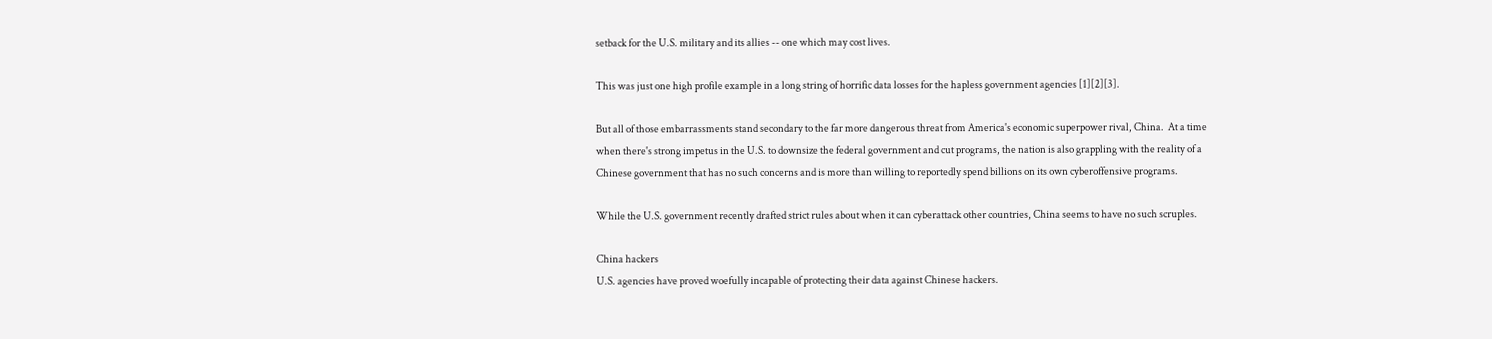setback for the U.S. military and its allies -- one which may cost lives.

This was just one high profile example in a long string of horrific data losses for the hapless government agencies [1][2][3].

But all of those embarrassments stand secondary to the far more dangerous threat from America's economic superpower rival, China.  At a time when there's strong impetus in the U.S. to downsize the federal government and cut programs, the nation is also grappling with the reality of a Chinese government that has no such concerns and is more than willing to reportedly spend billions on its own cyberoffensive programs.

While the U.S. government recently drafted strict rules about when it can cyberattack other countries, China seems to have no such scruples.

China hackers
U.S. agencies have proved woefully incapable of protecting their data against Chinese hackers.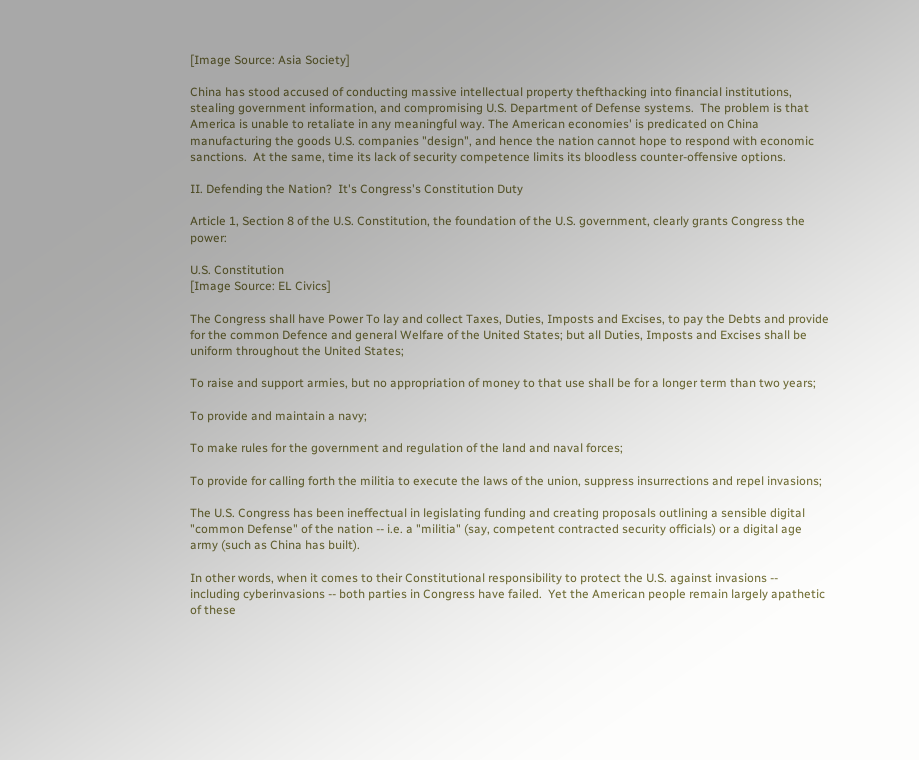[Image Source: Asia Society]

China has stood accused of conducting massive intellectual property thefthacking into financial institutions, stealing government information, and compromising U.S. Department of Defense systems.  The problem is that America is unable to retaliate in any meaningful way. The American economies' is predicated on China manufacturing the goods U.S. companies "design", and hence the nation cannot hope to respond with economic sanctions.  At the same, time its lack of security competence limits its bloodless counter-offensive options.

II. Defending the Nation?  It's Congress's Constitution Duty

Article 1, Section 8 of the U.S. Constitution, the foundation of the U.S. government, clearly grants Congress the power:

U.S. Constitution
[Image Source: EL Civics]

The Congress shall have Power To lay and collect Taxes, Duties, Imposts and Excises, to pay the Debts and provide for the common Defence and general Welfare of the United States; but all Duties, Imposts and Excises shall be uniform throughout the United States;

To raise and support armies, but no appropriation of money to that use shall be for a longer term than two years;

To provide and maintain a navy;

To make rules for the government and regulation of the land and naval forces;

To provide for calling forth the militia to execute the laws of the union, suppress insurrections and repel invasions;

The U.S. Congress has been ineffectual in legislating funding and creating proposals outlining a sensible digital "common Defense" of the nation -- i.e. a "militia" (say, competent contracted security officials) or a digital age army (such as China has built).

In other words, when it comes to their Constitutional responsibility to protect the U.S. against invasions -- including cyberinvasions -- both parties in Congress have failed.  Yet the American people remain largely apathetic of these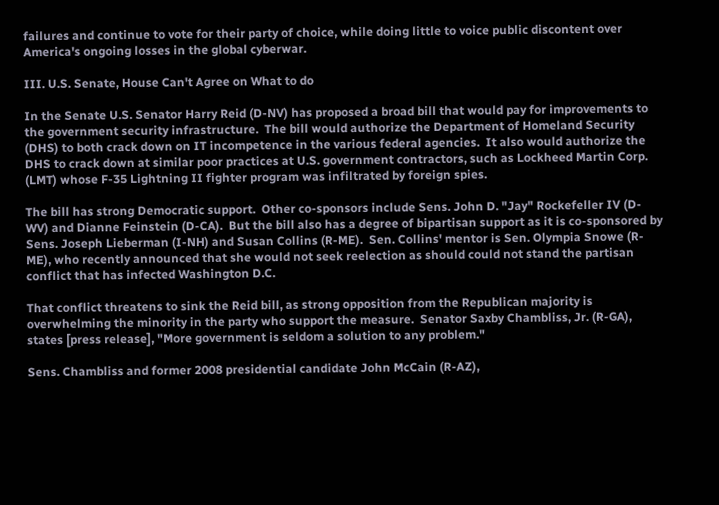failures and continue to vote for their party of choice, while doing little to voice public discontent over America's ongoing losses in the global cyberwar.

III. U.S. Senate, House Can't Agree on What to do

In the Senate U.S. Senator Harry Reid (D-NV) has proposed a broad bill that would pay for improvements to the government security infrastructure.  The bill would authorize the Department of Homeland Security (DHS) to both crack down on IT incompetence in the various federal agencies.  It also would authorize the DHS to crack down at similar poor practices at U.S. government contractors, such as Lockheed Martin Corp. (LMT) whose F-35 Lightning II fighter program was infiltrated by foreign spies.

The bill has strong Democratic support.  Other co-sponsors include Sens. John D. "Jay" Rockefeller IV (D-WV) and Dianne Feinstein (D-CA).  But the bill also has a degree of bipartisan support as it is co-sponsored by Sens. Joseph Lieberman (I-NH) and Susan Collins (R-ME).  Sen. Collins' mentor is Sen. Olympia Snowe (R-ME), who recently announced that she would not seek reelection as should could not stand the partisan conflict that has infected Washington D.C.

That conflict threatens to sink the Reid bill, as strong opposition from the Republican majority is overwhelming the minority in the party who support the measure.  Senator Saxby Chambliss, Jr. (R-GA), states [press release], "More government is seldom a solution to any problem."

Sens. Chambliss and former 2008 presidential candidate John McCain (R-AZ),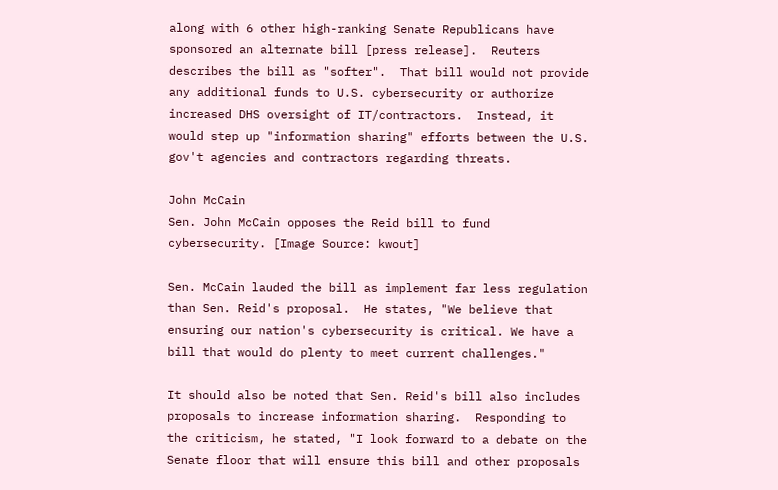along with 6 other high-ranking Senate Republicans have sponsored an alternate bill [press release].  Reuters describes the bill as "softer".  That bill would not provide any additional funds to U.S. cybersecurity or authorize increased DHS oversight of IT/contractors.  Instead, it would step up "information sharing" efforts between the U.S. gov't agencies and contractors regarding threats.

John McCain
Sen. John McCain opposes the Reid bill to fund cybersecurity. [Image Source: kwout]

Sen. McCain lauded the bill as implement far less regulation than Sen. Reid's proposal.  He states, "We believe that ensuring our nation's cybersecurity is critical. We have a bill that would do plenty to meet current challenges."

It should also be noted that Sen. Reid's bill also includes proposals to increase information sharing.  Responding to the criticism, he stated, "I look forward to a debate on the Senate floor that will ensure this bill and other proposals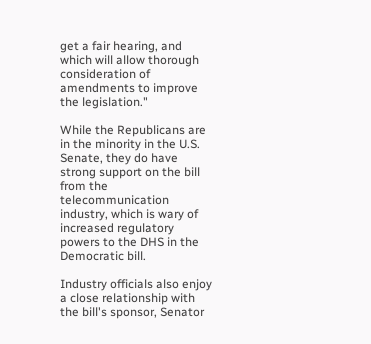get a fair hearing, and which will allow thorough consideration of amendments to improve the legislation."

While the Republicans are in the minority in the U.S. Senate, they do have strong support on the bill from the telecommunication industry, which is wary of increased regulatory powers to the DHS in the Democratic bill.

Industry officials also enjoy a close relationship with the bill's sponsor, Senator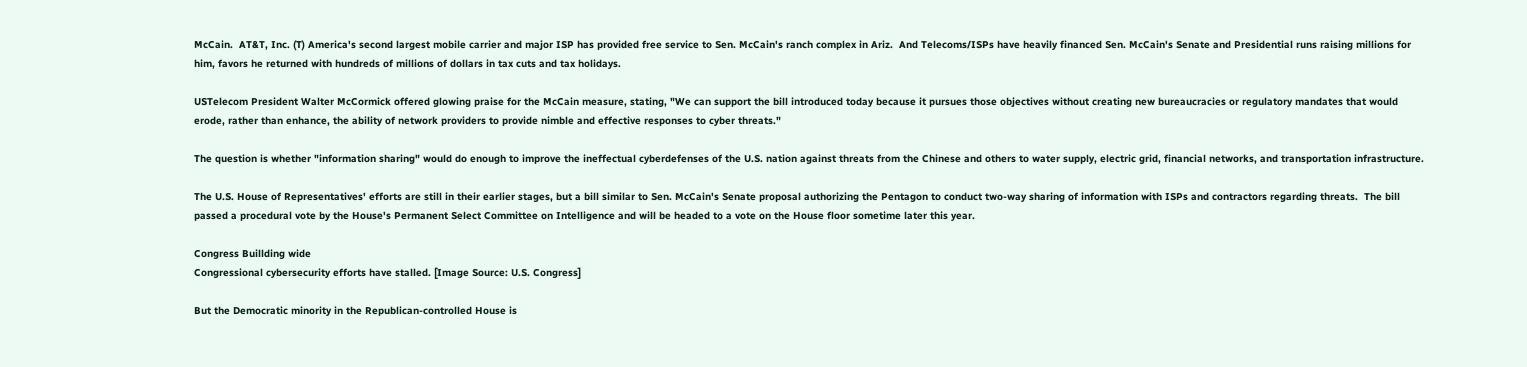McCain.  AT&T, Inc. (T) America's second largest mobile carrier and major ISP has provided free service to Sen. McCain's ranch complex in Ariz.  And Telecoms/ISPs have heavily financed Sen. McCain's Senate and Presidential runs raising millions for him, favors he returned with hundreds of millions of dollars in tax cuts and tax holidays.

USTelecom President Walter McCormick offered glowing praise for the McCain measure, stating, "We can support the bill introduced today because it pursues those objectives without creating new bureaucracies or regulatory mandates that would erode, rather than enhance, the ability of network providers to provide nimble and effective responses to cyber threats."

The question is whether "information sharing" would do enough to improve the ineffectual cyberdefenses of the U.S. nation against threats from the Chinese and others to water supply, electric grid, financial networks, and transportation infrastructure.

The U.S. House of Representatives' efforts are still in their earlier stages, but a bill similar to Sen. McCain's Senate proposal authorizing the Pentagon to conduct two-way sharing of information with ISPs and contractors regarding threats.  The bill passed a procedural vote by the House's Permanent Select Committee on Intelligence and will be headed to a vote on the House floor sometime later this year.

Congress Buillding wide
Congressional cybersecurity efforts have stalled. [Image Source: U.S. Congress]

But the Democratic minority in the Republican-controlled House is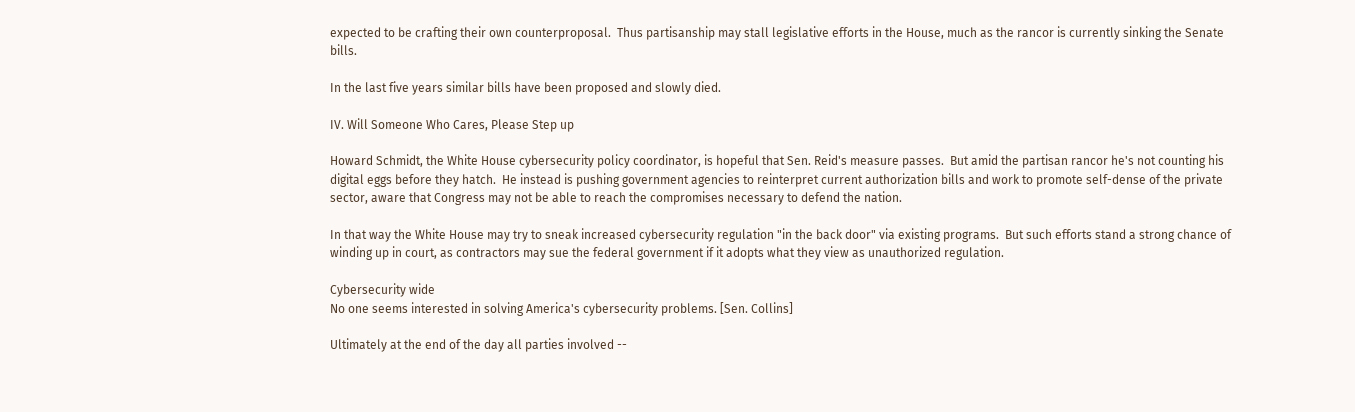expected to be crafting their own counterproposal.  Thus partisanship may stall legislative efforts in the House, much as the rancor is currently sinking the Senate bills.

In the last five years similar bills have been proposed and slowly died.

IV. Will Someone Who Cares, Please Step up

Howard Schmidt, the White House cybersecurity policy coordinator, is hopeful that Sen. Reid's measure passes.  But amid the partisan rancor he's not counting his digital eggs before they hatch.  He instead is pushing government agencies to reinterpret current authorization bills and work to promote self-dense of the private sector, aware that Congress may not be able to reach the compromises necessary to defend the nation.

In that way the White House may try to sneak increased cybersecurity regulation "in the back door" via existing programs.  But such efforts stand a strong chance of winding up in court, as contractors may sue the federal government if it adopts what they view as unauthorized regulation.

Cybersecurity wide
No one seems interested in solving America's cybersecurity problems. [Sen. Collins]

Ultimately at the end of the day all parties involved --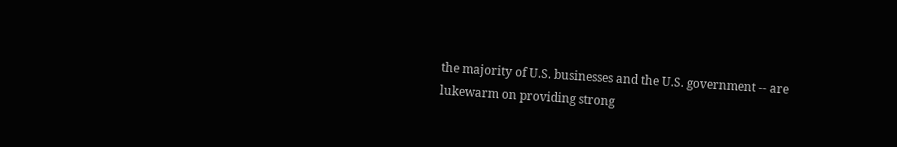the majority of U.S. businesses and the U.S. government -- are lukewarm on providing strong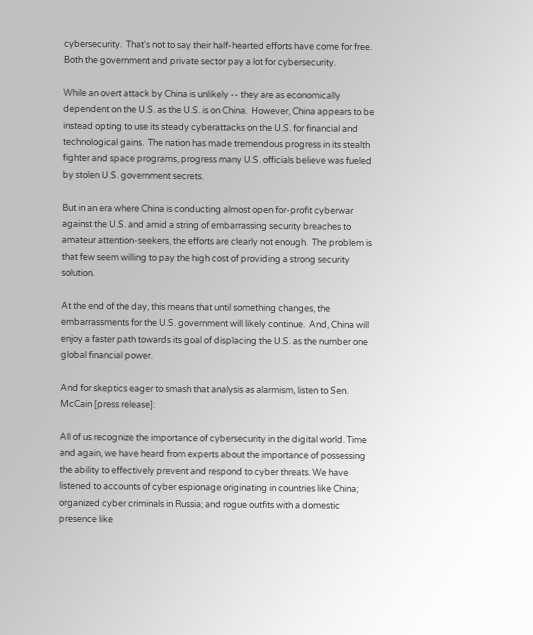cybersecurity.  That's not to say their half-hearted efforts have come for free.  Both the government and private sector pay a lot for cybersecurity.

While an overt attack by China is unlikely -- they are as economically dependent on the U.S. as the U.S. is on China.  However, China appears to be instead opting to use its steady cyberattacks on the U.S. for financial and technological gains.  The nation has made tremendous progress in its stealth fighter and space programs, progress many U.S. officials believe was fueled by stolen U.S. government secrets.

But in an era where China is conducting almost open for-profit cyberwar against the U.S. and amid a string of embarrassing security breaches to amateur attention-seekers, the efforts are clearly not enough.  The problem is that few seem willing to pay the high cost of providing a strong security solution.

At the end of the day, this means that until something changes, the embarrassments for the U.S. government will likely continue.  And, China will enjoy a faster path towards its goal of displacing the U.S. as the number one global financial power.

And for skeptics eager to smash that analysis as alarmism, listen to Sen. McCain [press release]:

All of us recognize the importance of cybersecurity in the digital world. Time and again, we have heard from experts about the importance of possessing the ability to effectively prevent and respond to cyber threats. We have listened to accounts of cyber espionage originating in countries like China; organized cyber criminals in Russia; and rogue outfits with a domestic presence like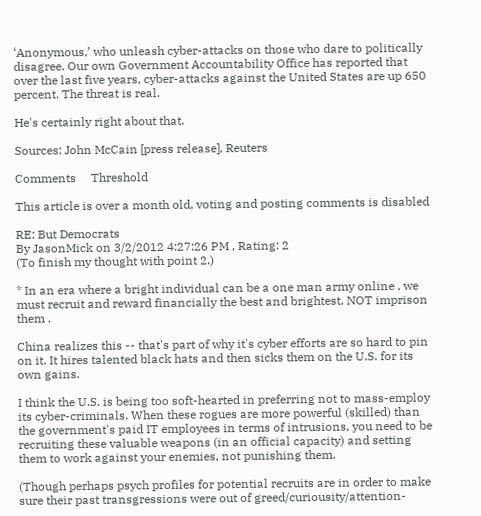‘Anonymous,’ who unleash cyber-attacks on those who dare to politically disagree. Our own Government Accountability Office has reported that over the last five years, cyber-attacks against the United States are up 650 percent. The threat is real.

He's certainly right about that.

Sources: John McCain [press release], Reuters

Comments     Threshold

This article is over a month old, voting and posting comments is disabled

RE: But Democrats
By JasonMick on 3/2/2012 4:27:26 PM , Rating: 2
(To finish my thought with point 2.)

* In an era where a bright individual can be a one man army online , we must recruit and reward financially the best and brightest, NOT imprison them .

China realizes this -- that's part of why it's cyber efforts are so hard to pin on it. It hires talented black hats and then sicks them on the U.S. for its own gains.

I think the U.S. is being too soft-hearted in preferring not to mass-employ its cyber-criminals. When these rogues are more powerful (skilled) than the government's paid IT employees in terms of intrusions, you need to be recruiting these valuable weapons (in an official capacity) and setting them to work against your enemies, not punishing them.

(Though perhaps psych profiles for potential recruits are in order to make sure their past transgressions were out of greed/curiousity/attention-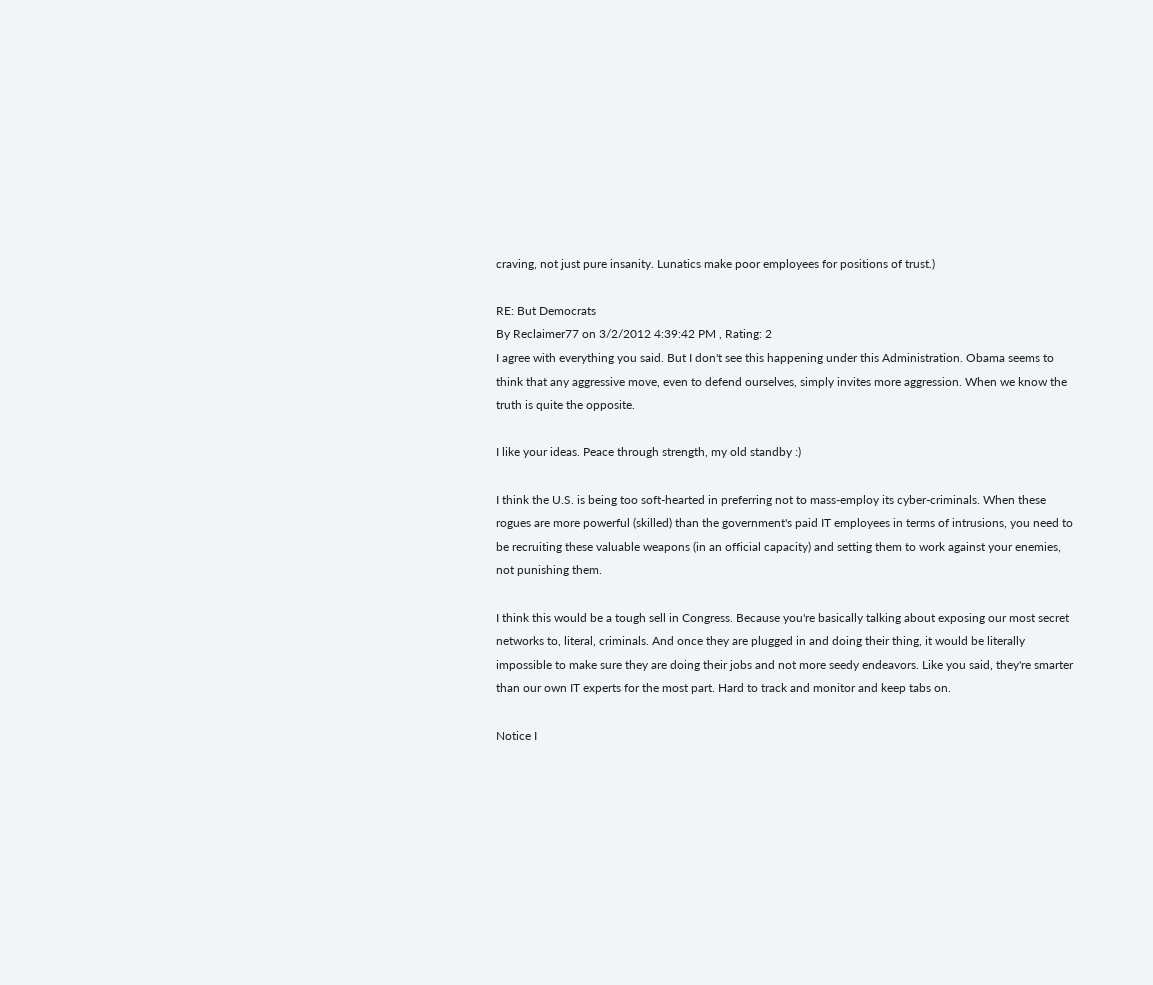craving, not just pure insanity. Lunatics make poor employees for positions of trust.)

RE: But Democrats
By Reclaimer77 on 3/2/2012 4:39:42 PM , Rating: 2
I agree with everything you said. But I don't see this happening under this Administration. Obama seems to think that any aggressive move, even to defend ourselves, simply invites more aggression. When we know the truth is quite the opposite.

I like your ideas. Peace through strength, my old standby :)

I think the U.S. is being too soft-hearted in preferring not to mass-employ its cyber-criminals. When these rogues are more powerful (skilled) than the government's paid IT employees in terms of intrusions, you need to be recruiting these valuable weapons (in an official capacity) and setting them to work against your enemies, not punishing them.

I think this would be a tough sell in Congress. Because you're basically talking about exposing our most secret networks to, literal, criminals. And once they are plugged in and doing their thing, it would be literally impossible to make sure they are doing their jobs and not more seedy endeavors. Like you said, they're smarter than our own IT experts for the most part. Hard to track and monitor and keep tabs on.

Notice I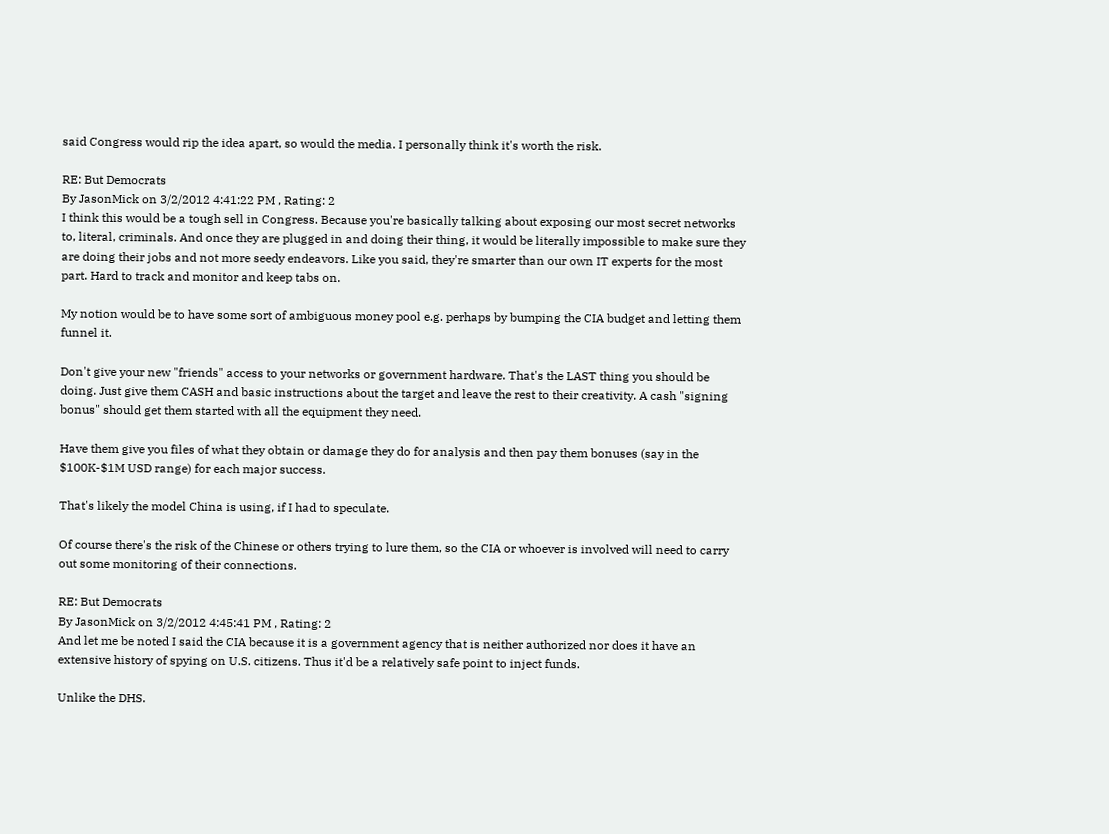said Congress would rip the idea apart, so would the media. I personally think it's worth the risk.

RE: But Democrats
By JasonMick on 3/2/2012 4:41:22 PM , Rating: 2
I think this would be a tough sell in Congress. Because you're basically talking about exposing our most secret networks to, literal, criminals. And once they are plugged in and doing their thing, it would be literally impossible to make sure they are doing their jobs and not more seedy endeavors. Like you said, they're smarter than our own IT experts for the most part. Hard to track and monitor and keep tabs on.

My notion would be to have some sort of ambiguous money pool e.g. perhaps by bumping the CIA budget and letting them funnel it.

Don't give your new "friends" access to your networks or government hardware. That's the LAST thing you should be doing. Just give them CASH and basic instructions about the target and leave the rest to their creativity. A cash "signing bonus" should get them started with all the equipment they need.

Have them give you files of what they obtain or damage they do for analysis and then pay them bonuses (say in the $100K-$1M USD range) for each major success.

That's likely the model China is using, if I had to speculate.

Of course there's the risk of the Chinese or others trying to lure them, so the CIA or whoever is involved will need to carry out some monitoring of their connections.

RE: But Democrats
By JasonMick on 3/2/2012 4:45:41 PM , Rating: 2
And let me be noted I said the CIA because it is a government agency that is neither authorized nor does it have an extensive history of spying on U.S. citizens. Thus it'd be a relatively safe point to inject funds.

Unlike the DHS.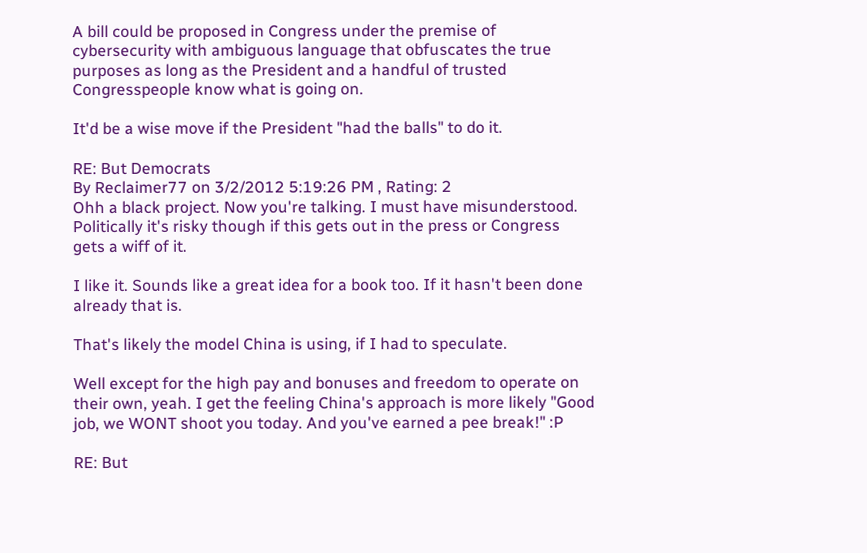A bill could be proposed in Congress under the premise of cybersecurity with ambiguous language that obfuscates the true purposes as long as the President and a handful of trusted Congresspeople know what is going on.

It'd be a wise move if the President "had the balls" to do it.

RE: But Democrats
By Reclaimer77 on 3/2/2012 5:19:26 PM , Rating: 2
Ohh a black project. Now you're talking. I must have misunderstood. Politically it's risky though if this gets out in the press or Congress gets a wiff of it.

I like it. Sounds like a great idea for a book too. If it hasn't been done already that is.

That's likely the model China is using, if I had to speculate.

Well except for the high pay and bonuses and freedom to operate on their own, yeah. I get the feeling China's approach is more likely "Good job, we WONT shoot you today. And you've earned a pee break!" :P

RE: But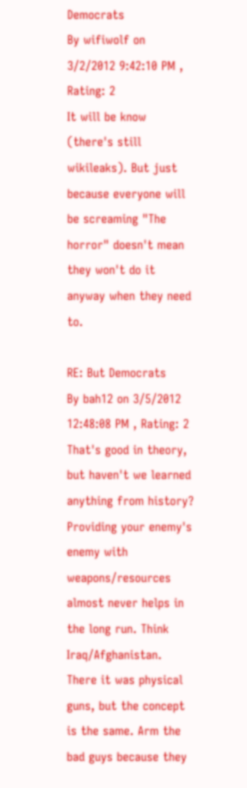Democrats
By wifiwolf on 3/2/2012 9:42:10 PM , Rating: 2
It will be know (there's still wikileaks). But just because everyone will be screaming "The horror" doesn't mean they won't do it anyway when they need to.

RE: But Democrats
By bah12 on 3/5/2012 12:48:08 PM , Rating: 2
That's good in theory, but haven't we learned anything from history? Providing your enemy's enemy with weapons/resources almost never helps in the long run. Think Iraq/Afghanistan. There it was physical guns, but the concept is the same. Arm the bad guys because they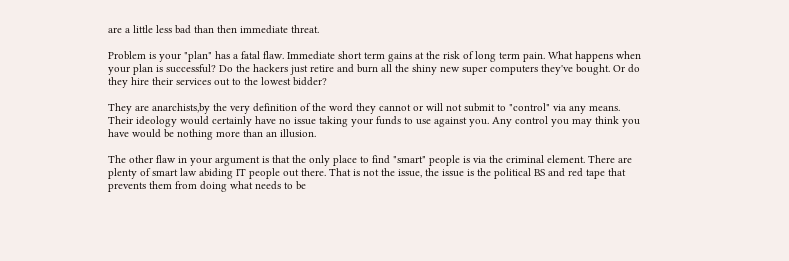are a little less bad than then immediate threat.

Problem is your "plan" has a fatal flaw. Immediate short term gains at the risk of long term pain. What happens when your plan is successful? Do the hackers just retire and burn all the shiny new super computers they've bought. Or do they hire their services out to the lowest bidder?

They are anarchists,by the very definition of the word they cannot or will not submit to "control" via any means. Their ideology would certainly have no issue taking your funds to use against you. Any control you may think you have would be nothing more than an illusion.

The other flaw in your argument is that the only place to find "smart" people is via the criminal element. There are plenty of smart law abiding IT people out there. That is not the issue, the issue is the political BS and red tape that prevents them from doing what needs to be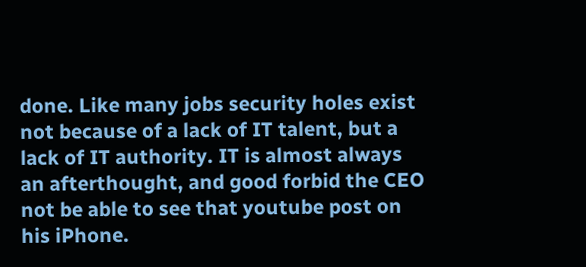done. Like many jobs security holes exist not because of a lack of IT talent, but a lack of IT authority. IT is almost always an afterthought, and good forbid the CEO not be able to see that youtube post on his iPhone.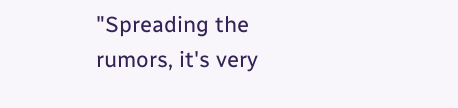"Spreading the rumors, it's very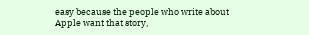easy because the people who write about Apple want that story,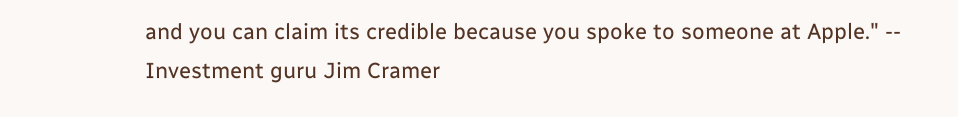and you can claim its credible because you spoke to someone at Apple." -- Investment guru Jim Cramer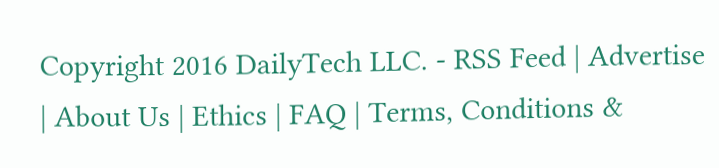Copyright 2016 DailyTech LLC. - RSS Feed | Advertise | About Us | Ethics | FAQ | Terms, Conditions &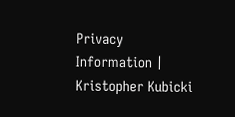Privacy Information | Kristopher Kubicki